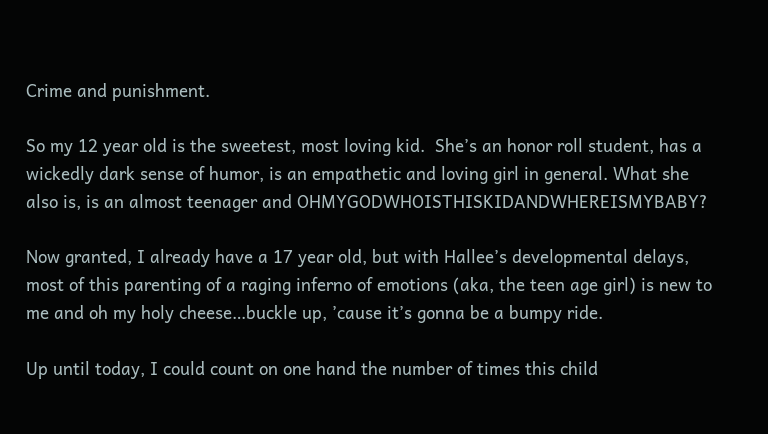Crime and punishment.

So my 12 year old is the sweetest, most loving kid.  She’s an honor roll student, has a wickedly dark sense of humor, is an empathetic and loving girl in general. What she also is, is an almost teenager and OHMYGODWHOISTHISKIDANDWHEREISMYBABY?

Now granted, I already have a 17 year old, but with Hallee’s developmental delays, most of this parenting of a raging inferno of emotions (aka, the teen age girl) is new to me and oh my holy cheese…buckle up, ’cause it’s gonna be a bumpy ride.

Up until today, I could count on one hand the number of times this child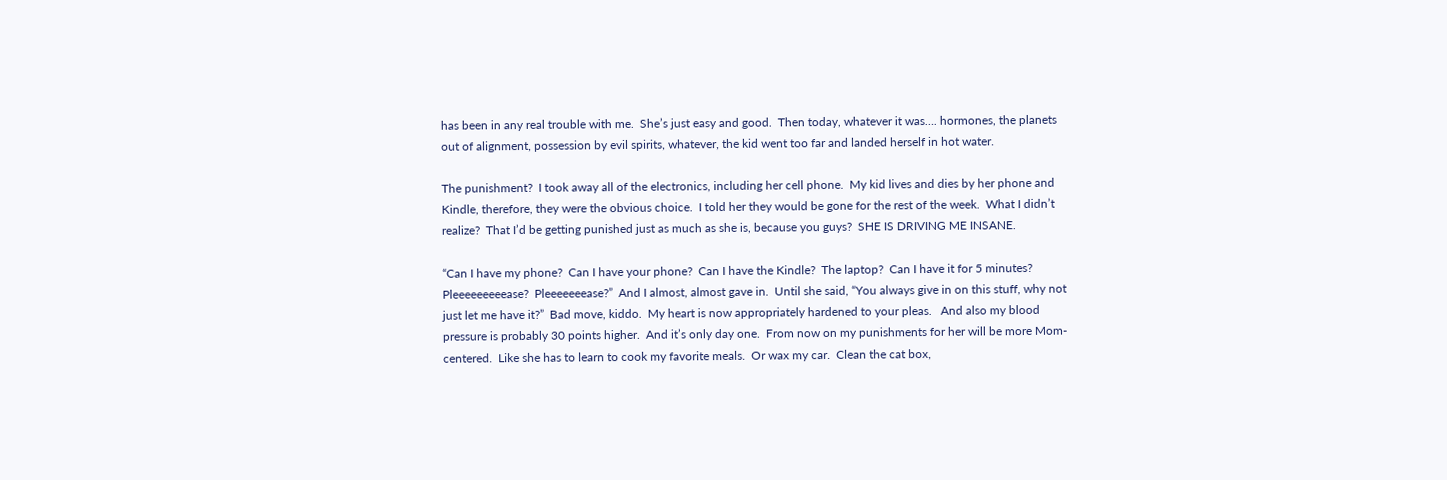has been in any real trouble with me.  She’s just easy and good.  Then today, whatever it was…. hormones, the planets out of alignment, possession by evil spirits, whatever, the kid went too far and landed herself in hot water.

The punishment?  I took away all of the electronics, including her cell phone.  My kid lives and dies by her phone and Kindle, therefore, they were the obvious choice.  I told her they would be gone for the rest of the week.  What I didn’t realize?  That I’d be getting punished just as much as she is, because you guys?  SHE IS DRIVING ME INSANE.

“Can I have my phone?  Can I have your phone?  Can I have the Kindle?  The laptop?  Can I have it for 5 minutes?  Pleeeeeeeeease?  Pleeeeeeease?”  And I almost, almost gave in.  Until she said, “You always give in on this stuff, why not just let me have it?”  Bad move, kiddo.  My heart is now appropriately hardened to your pleas.   And also my blood pressure is probably 30 points higher.  And it’s only day one.  From now on my punishments for her will be more Mom-centered.  Like she has to learn to cook my favorite meals.  Or wax my car.  Clean the cat box,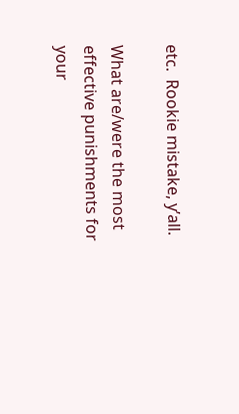etc.  Rookie mistake, y’all.

What are/were the most effective punishments for your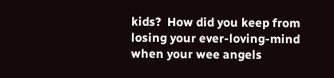kids?  How did you keep from losing your ever-loving-mind when your wee angels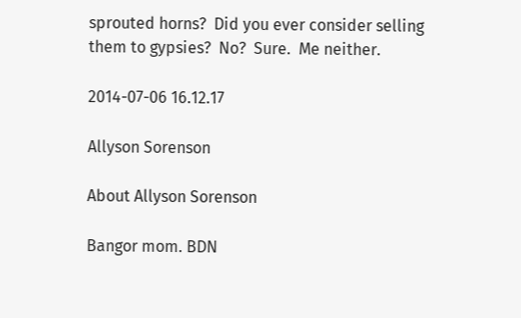sprouted horns?  Did you ever consider selling them to gypsies?  No?  Sure.  Me neither.

2014-07-06 16.12.17

Allyson Sorenson

About Allyson Sorenson

Bangor mom. BDN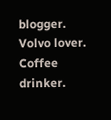blogger. Volvo lover. Coffee drinker.